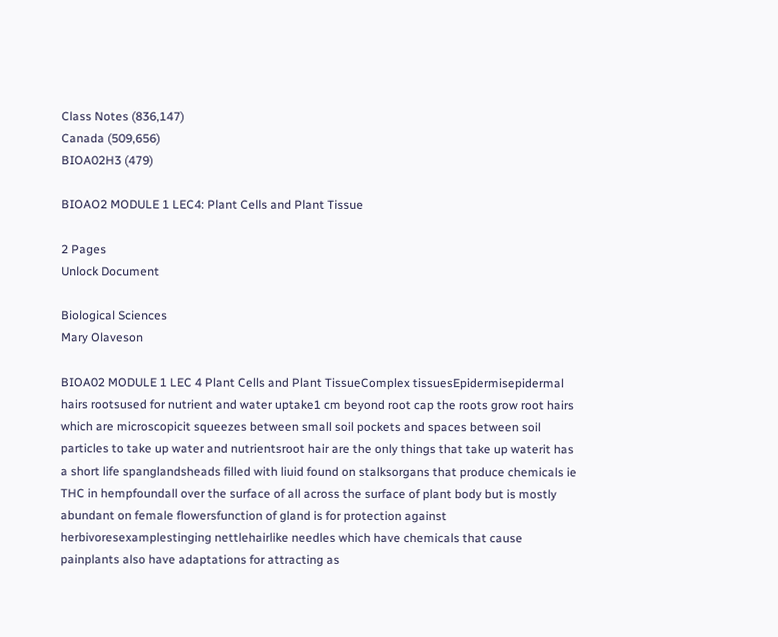Class Notes (836,147)
Canada (509,656)
BIOA02H3 (479)

BIOAO2 MODULE 1 LEC4: Plant Cells and Plant Tissue

2 Pages
Unlock Document

Biological Sciences
Mary Olaveson

BIOA02 MODULE 1 LEC 4 Plant Cells and Plant TissueComplex tissuesEpidermisepidermal hairs rootsused for nutrient and water uptake1 cm beyond root cap the roots grow root hairs which are microscopicit squeezes between small soil pockets and spaces between soil particles to take up water and nutrientsroot hair are the only things that take up waterit has a short life spanglandsheads filled with liuid found on stalksorgans that produce chemicals ie THC in hempfoundall over the surface of all across the surface of plant body but is mostly abundant on female flowersfunction of gland is for protection against herbivoresexamplestinging nettlehairlike needles which have chemicals that cause painplants also have adaptations for attracting as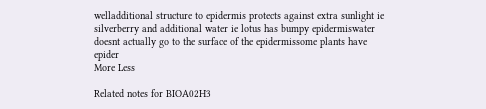welladditional structure to epidermis protects against extra sunlight ie silverberry and additional water ie lotus has bumpy epidermiswater doesnt actually go to the surface of the epidermissome plants have epider
More Less

Related notes for BIOA02H3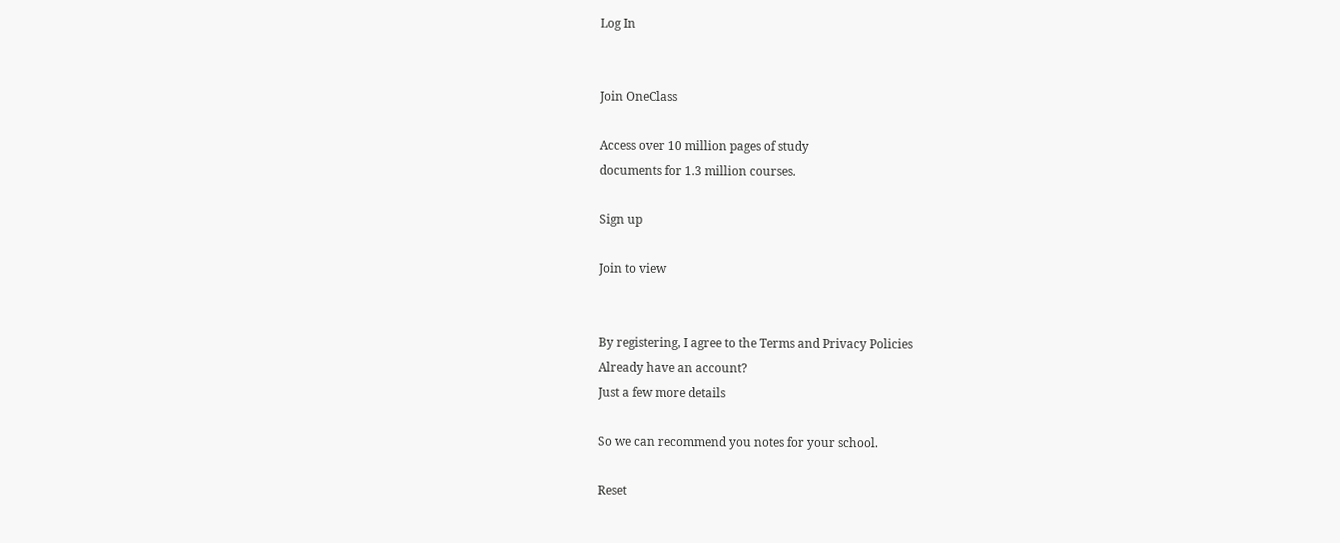Log In


Join OneClass

Access over 10 million pages of study
documents for 1.3 million courses.

Sign up

Join to view


By registering, I agree to the Terms and Privacy Policies
Already have an account?
Just a few more details

So we can recommend you notes for your school.

Reset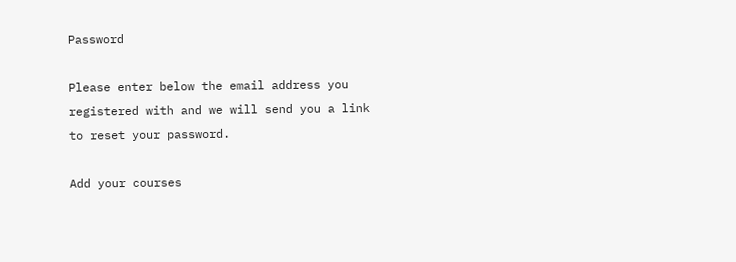Password

Please enter below the email address you registered with and we will send you a link to reset your password.

Add your courses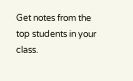Get notes from the top students in your class.